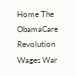Home The ObamaCare Revolution Wages War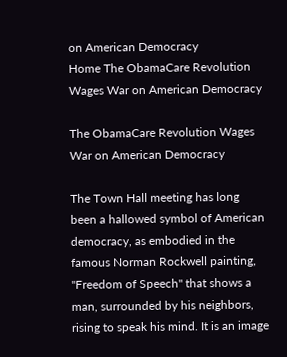on American Democracy
Home The ObamaCare Revolution Wages War on American Democracy

The ObamaCare Revolution Wages War on American Democracy

The Town Hall meeting has long been a hallowed symbol of American democracy, as embodied in the famous Norman Rockwell painting, "Freedom of Speech" that shows a man, surrounded by his neighbors, rising to speak his mind. It is an image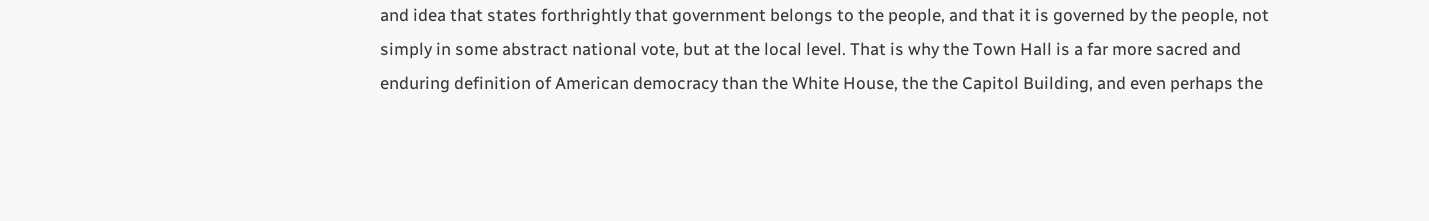and idea that states forthrightly that government belongs to the people, and that it is governed by the people, not simply in some abstract national vote, but at the local level. That is why the Town Hall is a far more sacred and enduring definition of American democracy than the White House, the the Capitol Building, and even perhaps the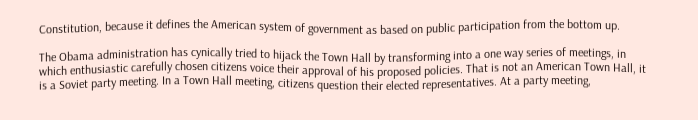Constitution, because it defines the American system of government as based on public participation from the bottom up.

The Obama administration has cynically tried to hijack the Town Hall by transforming into a one way series of meetings, in which enthusiastic carefully chosen citizens voice their approval of his proposed policies. That is not an American Town Hall, it is a Soviet party meeting. In a Town Hall meeting, citizens question their elected representatives. At a party meeting,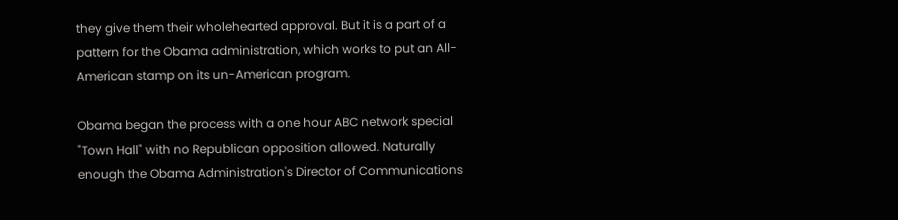they give them their wholehearted approval. But it is a part of a pattern for the Obama administration, which works to put an All-American stamp on its un-American program.

Obama began the process with a one hour ABC network special "Town Hall" with no Republican opposition allowed. Naturally enough the Obama Administration's Director of Communications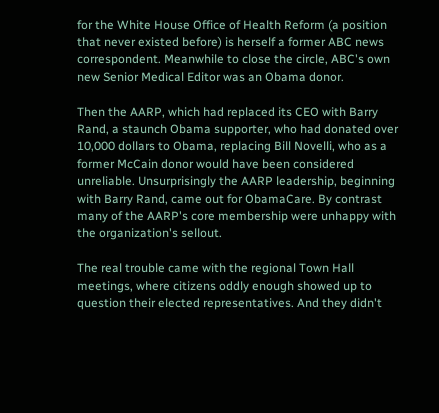for the White House Office of Health Reform (a position that never existed before) is herself a former ABC news correspondent. Meanwhile to close the circle, ABC's own new Senior Medical Editor was an Obama donor.

Then the AARP, which had replaced its CEO with Barry Rand, a staunch Obama supporter, who had donated over 10,000 dollars to Obama, replacing Bill Novelli, who as a former McCain donor would have been considered unreliable. Unsurprisingly the AARP leadership, beginning with Barry Rand, came out for ObamaCare. By contrast many of the AARP's core membership were unhappy with the organization's sellout.

The real trouble came with the regional Town Hall meetings, where citizens oddly enough showed up to question their elected representatives. And they didn't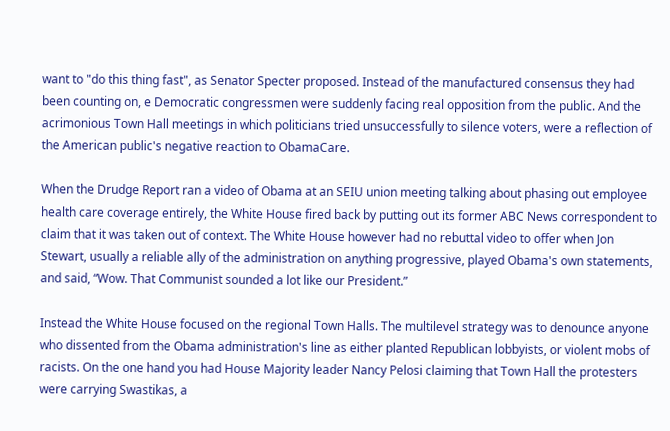want to "do this thing fast", as Senator Specter proposed. Instead of the manufactured consensus they had been counting on, e Democratic congressmen were suddenly facing real opposition from the public. And the acrimonious Town Hall meetings in which politicians tried unsuccessfully to silence voters, were a reflection of the American public's negative reaction to ObamaCare.

When the Drudge Report ran a video of Obama at an SEIU union meeting talking about phasing out employee health care coverage entirely, the White House fired back by putting out its former ABC News correspondent to claim that it was taken out of context. The White House however had no rebuttal video to offer when Jon Stewart, usually a reliable ally of the administration on anything progressive, played Obama's own statements, and said, “Wow. That Communist sounded a lot like our President.”

Instead the White House focused on the regional Town Halls. The multilevel strategy was to denounce anyone who dissented from the Obama administration's line as either planted Republican lobbyists, or violent mobs of racists. On the one hand you had House Majority leader Nancy Pelosi claiming that Town Hall the protesters were carrying Swastikas, a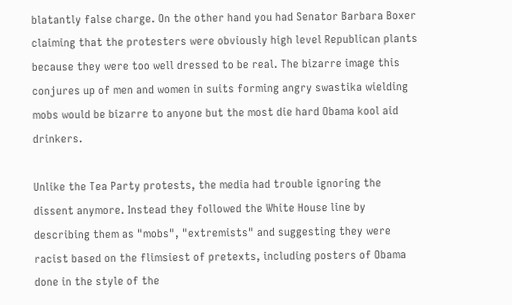blatantly false charge. On the other hand you had Senator Barbara Boxer claiming that the protesters were obviously high level Republican plants because they were too well dressed to be real. The bizarre image this conjures up of men and women in suits forming angry swastika wielding mobs would be bizarre to anyone but the most die hard Obama kool aid drinkers.

Unlike the Tea Party protests, the media had trouble ignoring the dissent anymore. Instead they followed the White House line by describing them as "mobs", "extremists" and suggesting they were racist based on the flimsiest of pretexts, including posters of Obama done in the style of the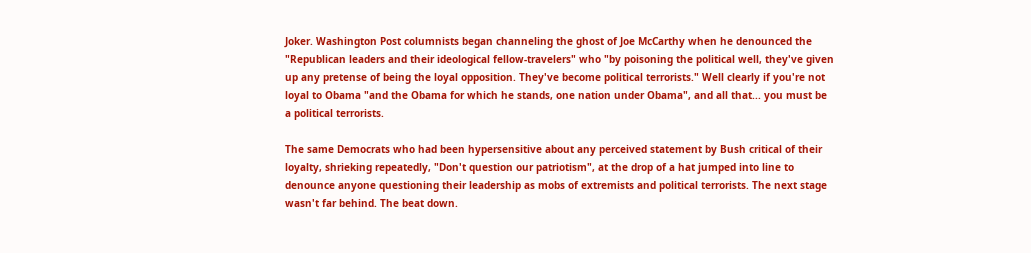Joker. Washington Post columnists began channeling the ghost of Joe McCarthy when he denounced the "Republican leaders and their ideological fellow-travelers" who "by poisoning the political well, they've given up any pretense of being the loyal opposition. They've become political terrorists." Well clearly if you're not loyal to Obama "and the Obama for which he stands, one nation under Obama", and all that... you must be a political terrorists.

The same Democrats who had been hypersensitive about any perceived statement by Bush critical of their loyalty, shrieking repeatedly, "Don't question our patriotism", at the drop of a hat jumped into line to denounce anyone questioning their leadership as mobs of extremists and political terrorists. The next stage wasn't far behind. The beat down.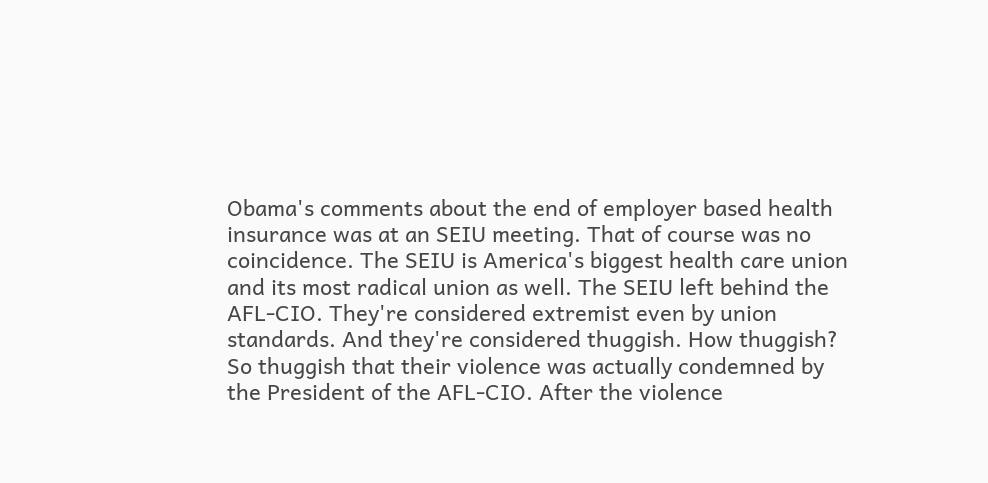Obama's comments about the end of employer based health insurance was at an SEIU meeting. That of course was no coincidence. The SEIU is America's biggest health care union and its most radical union as well. The SEIU left behind the AFL-CIO. They're considered extremist even by union standards. And they're considered thuggish. How thuggish? So thuggish that their violence was actually condemned by the President of the AFL-CIO. After the violence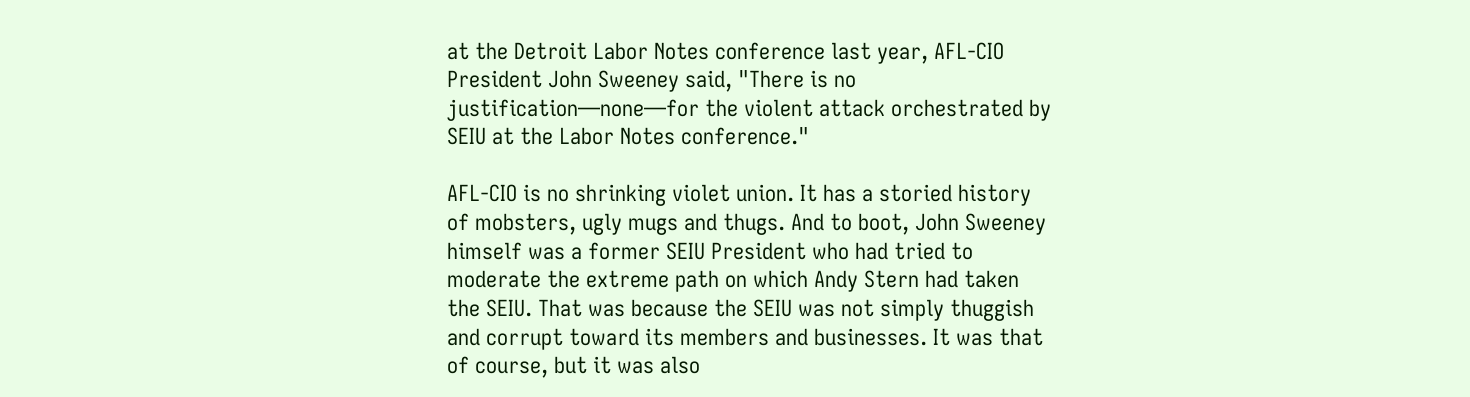at the Detroit Labor Notes conference last year, AFL-CIO President John Sweeney said, "There is no justification—none—for the violent attack orchestrated by SEIU at the Labor Notes conference."

AFL-CIO is no shrinking violet union. It has a storied history of mobsters, ugly mugs and thugs. And to boot, John Sweeney himself was a former SEIU President who had tried to moderate the extreme path on which Andy Stern had taken the SEIU. That was because the SEIU was not simply thuggish and corrupt toward its members and businesses. It was that of course, but it was also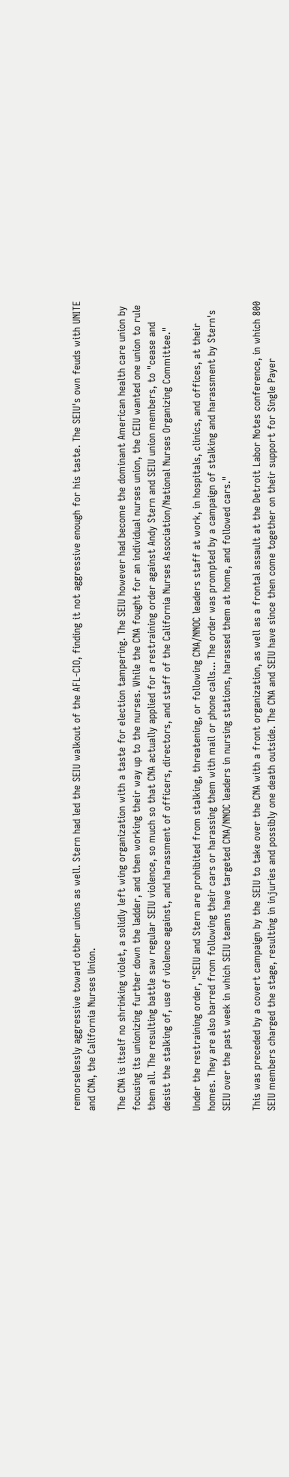remorselessly aggressive toward other unions as well. Stern had led the SEIU walkout of the AFL-CIO, finding it not aggressive enough for his taste. The SEIU's own feuds with UNITE and CNA, the California Nurses Union.

The CNA is itself no shrinking violet, a solidly left wing organization with a taste for election tampering. The SEIU however had become the dominant American health care union by focusing its unionizing further down the ladder, and then working their way up to the nurses. While the CNA fought for an individual nurses union, the CEIU wanted one union to rule them all. The resulting battle saw regular SEIU violence, so much so that CNA actually applied for a restraining order against Andy Stern and SEIU union members, to "cease and desist the stalking of, use of violence against, and harassment of officers, directors, and staff of the California Nurses Association/National Nurses Organizing Committee."

Under the restraining order, "SEIU and Stern are prohibited from stalking, threatening, or following CNA/NNOC leaders staff at work, in hospitals, clinics, and offices, at their homes. They are also barred from following their cars or harassing them with mail or phone calls... The order was prompted by a campaign of stalking and harassment by Stern's SEIU over the past week in which SEIU teams have targeted CNA/NNOC leaders in nursing stations, harassed them at home, and followed cars."

This was preceded by a covert campaign by the SEIU to take over the CNA with a front organization, as well as a frontal assault at the Detroit Labor Notes conference, in which 800 SEIU members charged the stage, resulting in injuries and possibly one death outside. The CNA and SEIU have since then come together on their support for Single Payer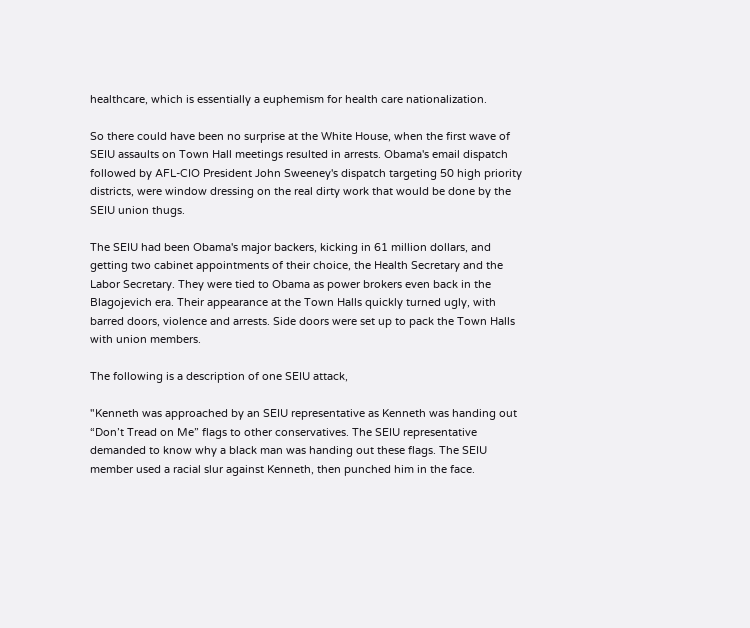healthcare, which is essentially a euphemism for health care nationalization.

So there could have been no surprise at the White House, when the first wave of SEIU assaults on Town Hall meetings resulted in arrests. Obama's email dispatch followed by AFL-CIO President John Sweeney's dispatch targeting 50 high priority districts, were window dressing on the real dirty work that would be done by the SEIU union thugs.

The SEIU had been Obama's major backers, kicking in 61 million dollars, and getting two cabinet appointments of their choice, the Health Secretary and the Labor Secretary. They were tied to Obama as power brokers even back in the Blagojevich era. Their appearance at the Town Halls quickly turned ugly, with barred doors, violence and arrests. Side doors were set up to pack the Town Halls with union members.

The following is a description of one SEIU attack,

"Kenneth was approached by an SEIU representative as Kenneth was handing out “Don’t Tread on Me” flags to other conservatives. The SEIU representative demanded to know why a black man was handing out these flags. The SEIU member used a racial slur against Kenneth, then punched him in the face.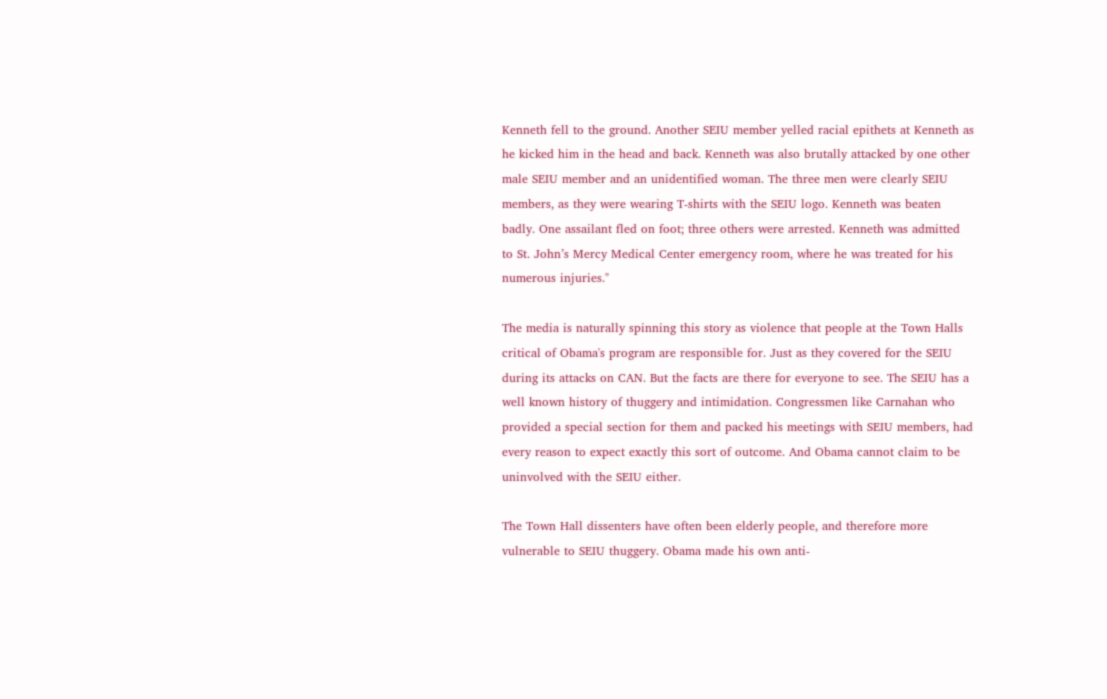Kenneth fell to the ground. Another SEIU member yelled racial epithets at Kenneth as he kicked him in the head and back. Kenneth was also brutally attacked by one other male SEIU member and an unidentified woman. The three men were clearly SEIU members, as they were wearing T-shirts with the SEIU logo. Kenneth was beaten badly. One assailant fled on foot; three others were arrested. Kenneth was admitted to St. John’s Mercy Medical Center emergency room, where he was treated for his numerous injuries."

The media is naturally spinning this story as violence that people at the Town Halls critical of Obama's program are responsible for. Just as they covered for the SEIU during its attacks on CAN. But the facts are there for everyone to see. The SEIU has a well known history of thuggery and intimidation. Congressmen like Carnahan who provided a special section for them and packed his meetings with SEIU members, had every reason to expect exactly this sort of outcome. And Obama cannot claim to be uninvolved with the SEIU either.

The Town Hall dissenters have often been elderly people, and therefore more vulnerable to SEIU thuggery. Obama made his own anti-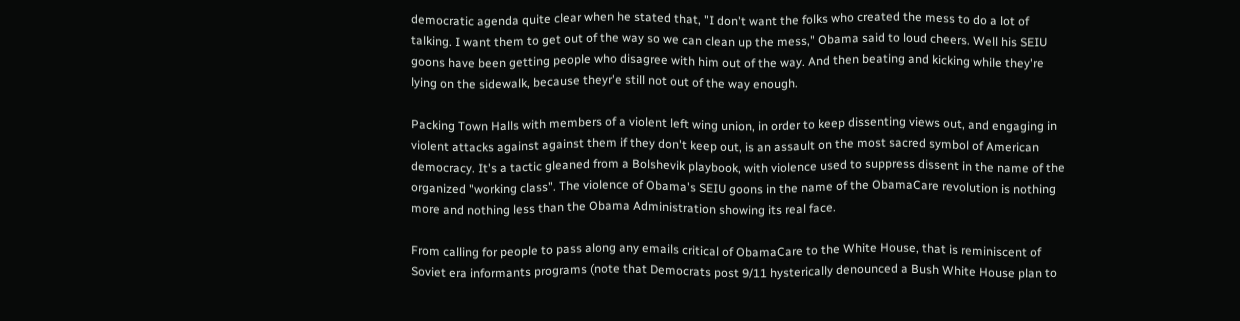democratic agenda quite clear when he stated that, "I don't want the folks who created the mess to do a lot of talking. I want them to get out of the way so we can clean up the mess," Obama said to loud cheers. Well his SEIU goons have been getting people who disagree with him out of the way. And then beating and kicking while they're lying on the sidewalk, because theyr'e still not out of the way enough.

Packing Town Halls with members of a violent left wing union, in order to keep dissenting views out, and engaging in violent attacks against against them if they don't keep out, is an assault on the most sacred symbol of American democracy. It's a tactic gleaned from a Bolshevik playbook, with violence used to suppress dissent in the name of the organized "working class". The violence of Obama's SEIU goons in the name of the ObamaCare revolution is nothing more and nothing less than the Obama Administration showing its real face.

From calling for people to pass along any emails critical of ObamaCare to the White House, that is reminiscent of Soviet era informants programs (note that Democrats post 9/11 hysterically denounced a Bush White House plan to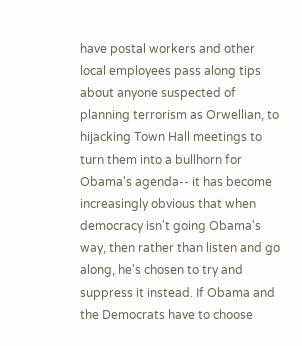have postal workers and other local employees pass along tips about anyone suspected of planning terrorism as Orwellian, to hijacking Town Hall meetings to turn them into a bullhorn for Obama's agenda-- it has become increasingly obvious that when democracy isn't going Obama's way, then rather than listen and go along, he's chosen to try and suppress it instead. If Obama and the Democrats have to choose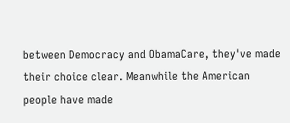between Democracy and ObamaCare, they've made their choice clear. Meanwhile the American people have made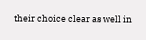their choice clear as well in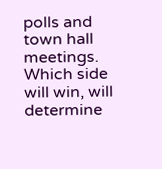polls and town hall meetings. Which side will win, will determine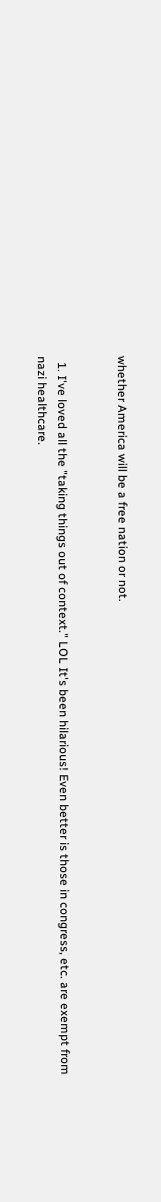whether America will be a free nation or not.


  1. I've loved all the "taking things out of context." LOL It's been hilarious! Even better is those in congress, etc. are exempt from nazi healthcare.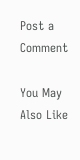Post a Comment

You May Also Like